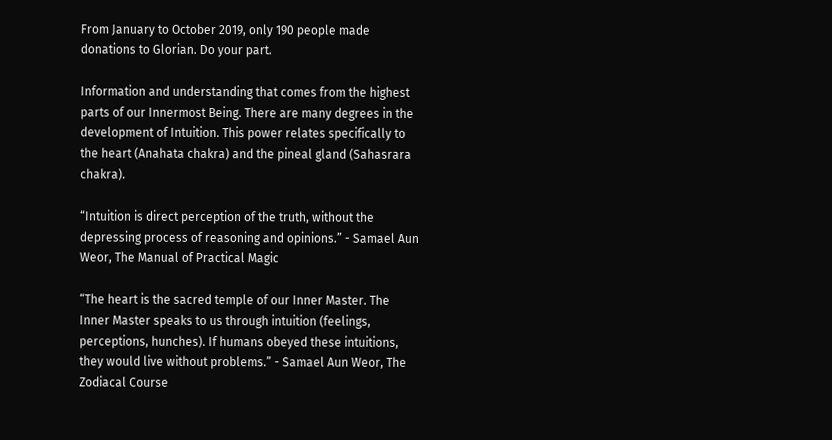From January to October 2019, only 190 people made donations to Glorian. Do your part.

Information and understanding that comes from the highest parts of our Innermost Being. There are many degrees in the development of Intuition. This power relates specifically to the heart (Anahata chakra) and the pineal gland (Sahasrara chakra).

“Intuition is direct perception of the truth, without the depressing process of reasoning and opinions.” - Samael Aun Weor, The Manual of Practical Magic

“The heart is the sacred temple of our Inner Master. The Inner Master speaks to us through intuition (feelings, perceptions, hunches). If humans obeyed these intuitions, they would live without problems.” - Samael Aun Weor, The Zodiacal Course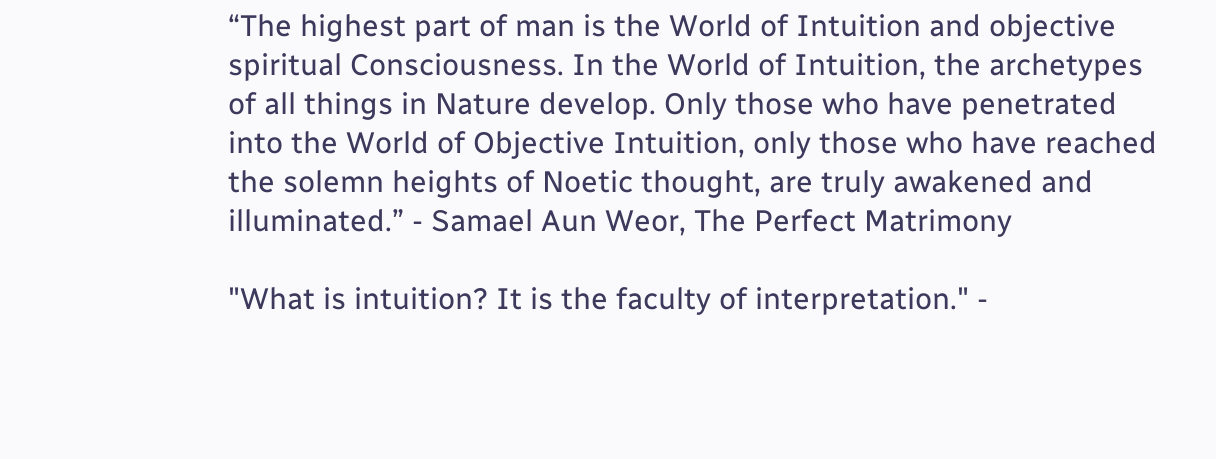“The highest part of man is the World of Intuition and objective spiritual Consciousness. In the World of Intuition, the archetypes of all things in Nature develop. Only those who have penetrated into the World of Objective Intuition, only those who have reached the solemn heights of Noetic thought, are truly awakened and illuminated.” - Samael Aun Weor, The Perfect Matrimony

"What is intuition? It is the faculty of interpretation." -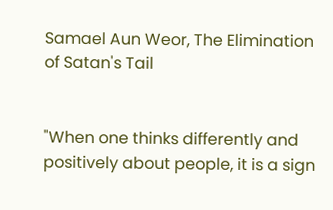Samael Aun Weor, The Elimination of Satan's Tail


"When one thinks differently and positively about people, it is a sign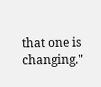that one is changing."